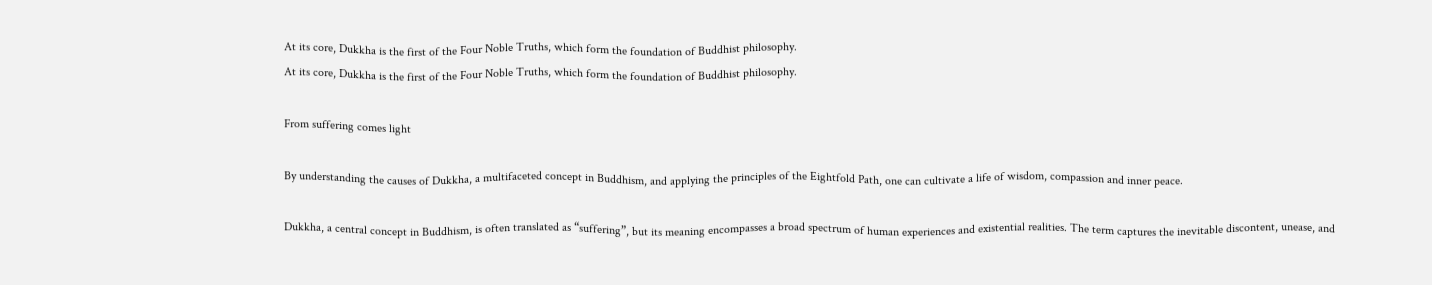At its core, Dukkha is the first of the Four Noble Truths, which form the foundation of Buddhist philosophy.
At its core, Dukkha is the first of the Four Noble Truths, which form the foundation of Buddhist philosophy.

From suffering comes light

By understanding the causes of Dukkha, a multifaceted concept in Buddhism, and applying the principles of the Eightfold Path, one can cultivate a life of wisdom, compassion and inner peace.

Dukkha, a central concept in Buddhism, is often translated as “suffering”, but its meaning encompasses a broad spectrum of human experiences and existential realities. The term captures the inevitable discontent, unease, and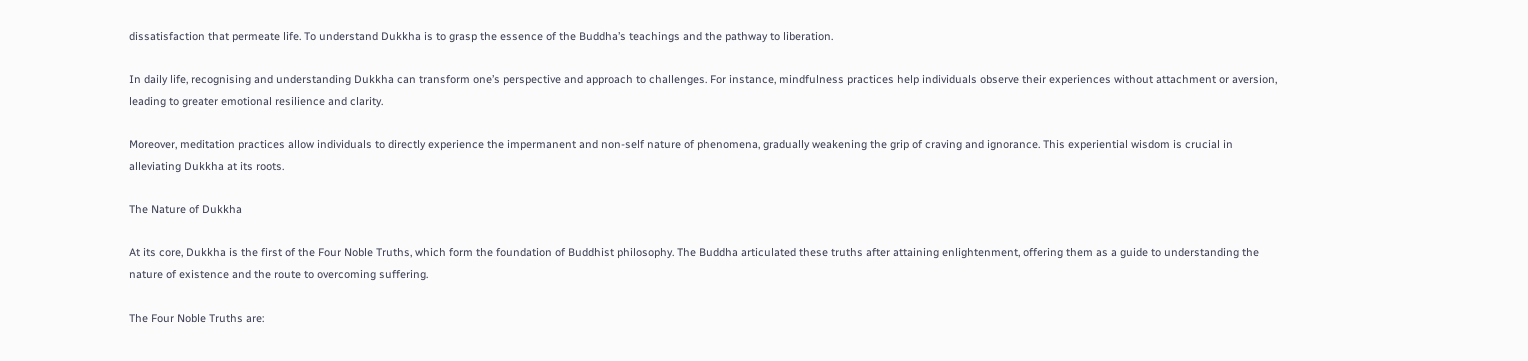dissatisfaction that permeate life. To understand Dukkha is to grasp the essence of the Buddha’s teachings and the pathway to liberation.

In daily life, recognising and understanding Dukkha can transform one’s perspective and approach to challenges. For instance, mindfulness practices help individuals observe their experiences without attachment or aversion, leading to greater emotional resilience and clarity.

Moreover, meditation practices allow individuals to directly experience the impermanent and non-self nature of phenomena, gradually weakening the grip of craving and ignorance. This experiential wisdom is crucial in alleviating Dukkha at its roots.

The Nature of Dukkha

At its core, Dukkha is the first of the Four Noble Truths, which form the foundation of Buddhist philosophy. The Buddha articulated these truths after attaining enlightenment, offering them as a guide to understanding the nature of existence and the route to overcoming suffering.

The Four Noble Truths are: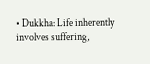• Dukkha: Life inherently involves suffering,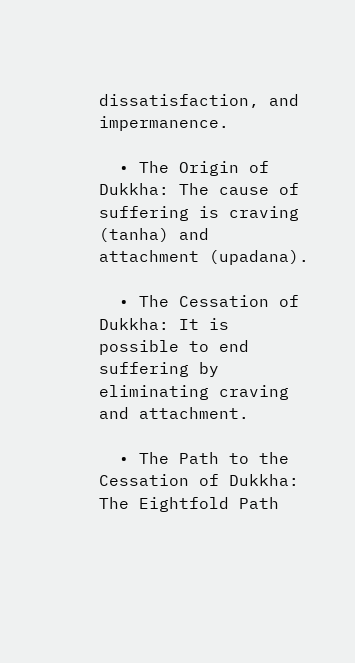dissatisfaction, and impermanence.

  • The Origin of Dukkha: The cause of suffering is craving (tanha) and attachment (upadana).

  • The Cessation of Dukkha: It is possible to end suffering by eliminating craving and attachment.

  • The Path to the Cessation of Dukkha: The Eightfold Path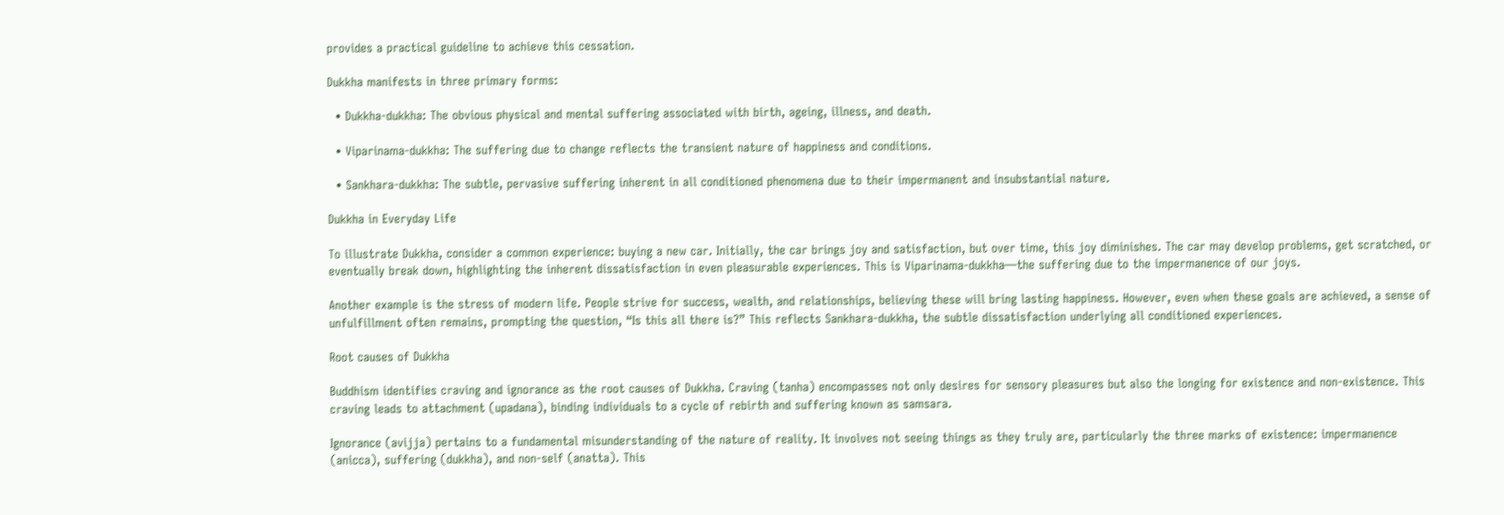provides a practical guideline to achieve this cessation.

Dukkha manifests in three primary forms:

  • Dukkha-dukkha: The obvious physical and mental suffering associated with birth, ageing, illness, and death.

  • Viparinama-dukkha: The suffering due to change reflects the transient nature of happiness and conditions.

  • Sankhara-dukkha: The subtle, pervasive suffering inherent in all conditioned phenomena due to their impermanent and insubstantial nature.

Dukkha in Everyday Life

To illustrate Dukkha, consider a common experience: buying a new car. Initially, the car brings joy and satisfaction, but over time, this joy diminishes. The car may develop problems, get scratched, or eventually break down, highlighting the inherent dissatisfaction in even pleasurable experiences. This is Viparinama-dukkha—the suffering due to the impermanence of our joys.

Another example is the stress of modern life. People strive for success, wealth, and relationships, believing these will bring lasting happiness. However, even when these goals are achieved, a sense of unfulfillment often remains, prompting the question, “Is this all there is?” This reflects Sankhara-dukkha, the subtle dissatisfaction underlying all conditioned experiences.

Root causes of Dukkha

Buddhism identifies craving and ignorance as the root causes of Dukkha. Craving (tanha) encompasses not only desires for sensory pleasures but also the longing for existence and non-existence. This craving leads to attachment (upadana), binding individuals to a cycle of rebirth and suffering known as samsara.

Ignorance (avijja) pertains to a fundamental misunderstanding of the nature of reality. It involves not seeing things as they truly are, particularly the three marks of existence: impermanence (anicca), suffering (dukkha), and non-self (anatta). This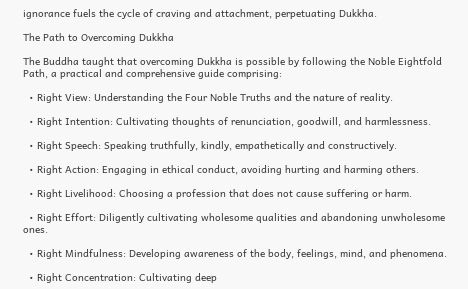ignorance fuels the cycle of craving and attachment, perpetuating Dukkha.

The Path to Overcoming Dukkha

The Buddha taught that overcoming Dukkha is possible by following the Noble Eightfold Path, a practical and comprehensive guide comprising:

  • Right View: Understanding the Four Noble Truths and the nature of reality.

  • Right Intention: Cultivating thoughts of renunciation, goodwill, and harmlessness.

  • Right Speech: Speaking truthfully, kindly, empathetically and constructively.

  • Right Action: Engaging in ethical conduct, avoiding hurting and harming others.

  • Right Livelihood: Choosing a profession that does not cause suffering or harm.

  • Right Effort: Diligently cultivating wholesome qualities and abandoning unwholesome ones.

  • Right Mindfulness: Developing awareness of the body, feelings, mind, and phenomena.

  • Right Concentration: Cultivating deep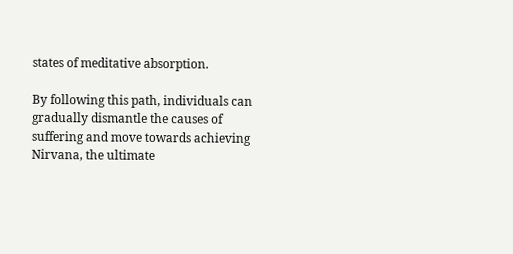states of meditative absorption.

By following this path, individuals can gradually dismantle the causes of suffering and move towards achieving Nirvana, the ultimate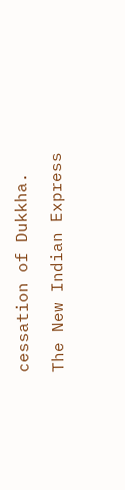cessation of Dukkha.

The New Indian Express